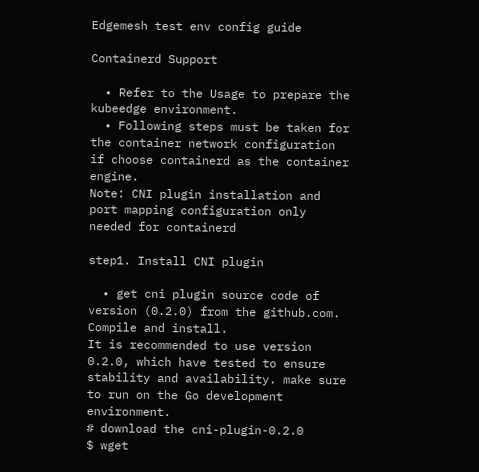Edgemesh test env config guide

Containerd Support

  • Refer to the Usage to prepare the kubeedge environment.
  • Following steps must be taken for the container network configuration if choose containerd as the container engine.
Note: CNI plugin installation and port mapping configuration only needed for containerd

step1. Install CNI plugin

  • get cni plugin source code of version (0.2.0) from the github.com. Compile and install.
It is recommended to use version 0.2.0, which have tested to ensure stability and availability. make sure to run on the Go development environment.
# download the cni-plugin-0.2.0
$ wget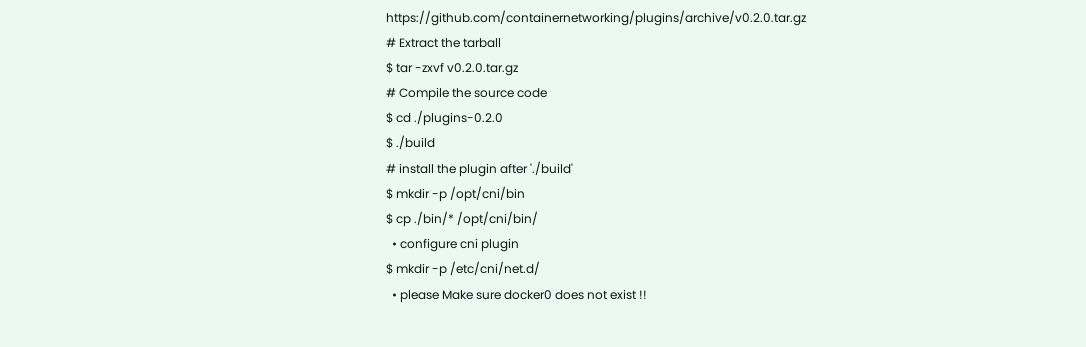https://github.com/containernetworking/plugins/archive/v0.2.0.tar.gz
# Extract the tarball
$ tar -zxvf v0.2.0.tar.gz
# Compile the source code
$ cd ./plugins-0.2.0
$ ./build
# install the plugin after './build'
$ mkdir -p /opt/cni/bin
$ cp ./bin/* /opt/cni/bin/
  • configure cni plugin
$ mkdir -p /etc/cni/net.d/
  • please Make sure docker0 does not exist !!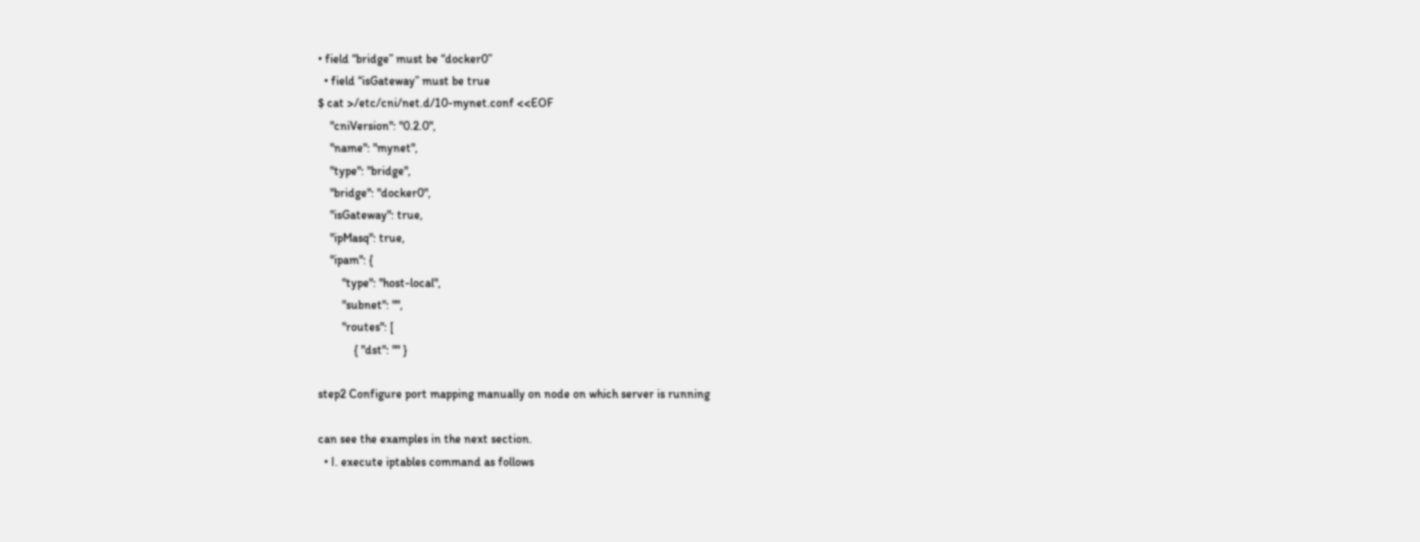• field “bridge” must be “docker0”
  • field “isGateway” must be true
$ cat >/etc/cni/net.d/10-mynet.conf <<EOF
    "cniVersion": "0.2.0",
    "name": "mynet",
    "type": "bridge",
    "bridge": "docker0",
    "isGateway": true,
    "ipMasq": true,
    "ipam": {
        "type": "host-local",
        "subnet": "",
        "routes": [
            { "dst": "" }

step2 Configure port mapping manually on node on which server is running

can see the examples in the next section.
  • Ⅰ. execute iptables command as follows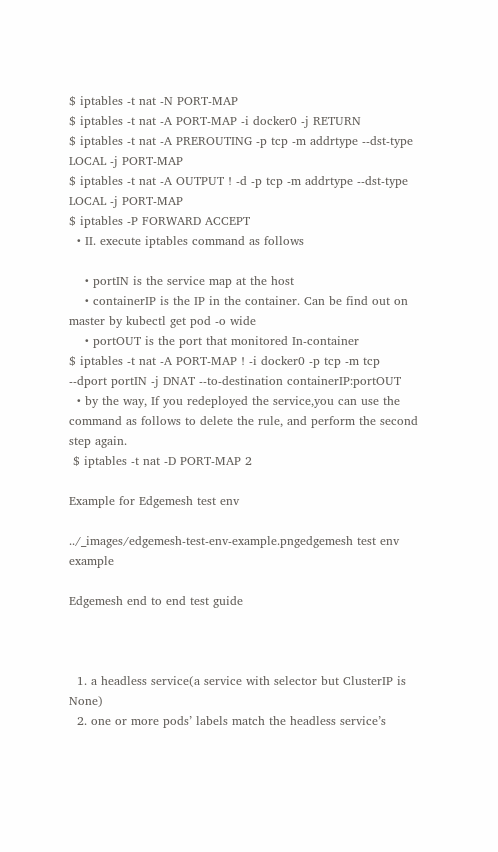$ iptables -t nat -N PORT-MAP
$ iptables -t nat -A PORT-MAP -i docker0 -j RETURN
$ iptables -t nat -A PREROUTING -p tcp -m addrtype --dst-type LOCAL -j PORT-MAP
$ iptables -t nat -A OUTPUT ! -d -p tcp -m addrtype --dst-type LOCAL -j PORT-MAP
$ iptables -P FORWARD ACCEPT
  • Ⅱ. execute iptables command as follows

    • portIN is the service map at the host
    • containerIP is the IP in the container. Can be find out on master by kubectl get pod -o wide
    • portOUT is the port that monitored In-container
$ iptables -t nat -A PORT-MAP ! -i docker0 -p tcp -m tcp --dport portIN -j DNAT --to-destination containerIP:portOUT
  • by the way, If you redeployed the service,you can use the command as follows to delete the rule, and perform the second step again.
 $ iptables -t nat -D PORT-MAP 2

Example for Edgemesh test env

../_images/edgemesh-test-env-example.pngedgemesh test env example

Edgemesh end to end test guide



  1. a headless service(a service with selector but ClusterIP is None)
  2. one or more pods’ labels match the headless service’s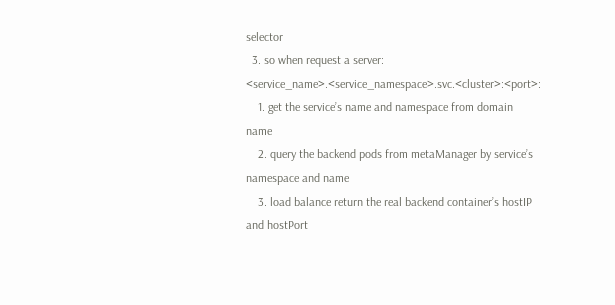selector
  3. so when request a server: <service_name>.<service_namespace>.svc.<cluster>:<port>:
    1. get the service’s name and namespace from domain name
    2. query the backend pods from metaManager by service’s namespace and name
    3. load balance return the real backend container’s hostIP and hostPort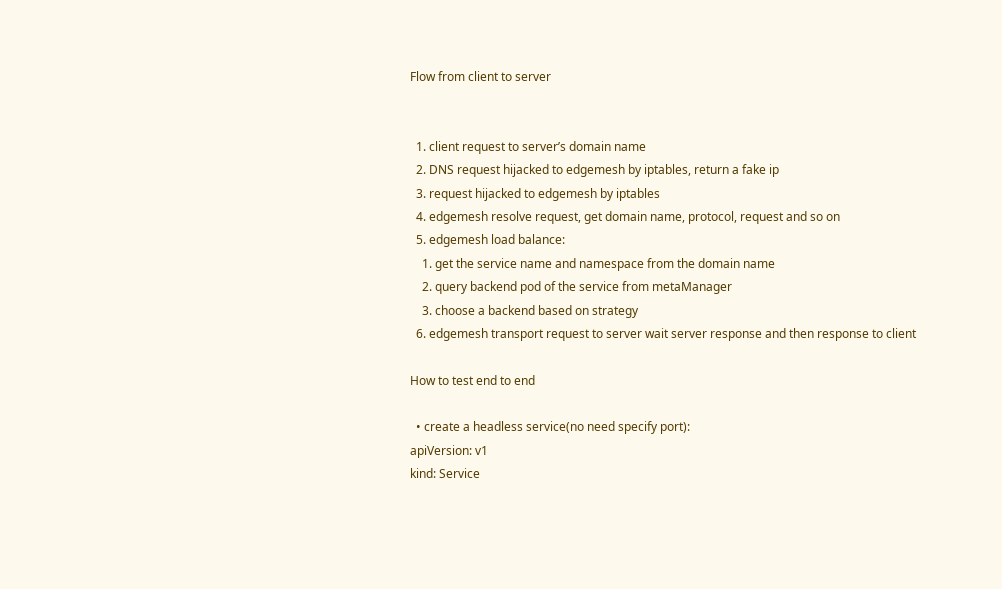Flow from client to server


  1. client request to server’s domain name
  2. DNS request hijacked to edgemesh by iptables, return a fake ip
  3. request hijacked to edgemesh by iptables
  4. edgemesh resolve request, get domain name, protocol, request and so on
  5. edgemesh load balance:
    1. get the service name and namespace from the domain name
    2. query backend pod of the service from metaManager
    3. choose a backend based on strategy
  6. edgemesh transport request to server wait server response and then response to client

How to test end to end

  • create a headless service(no need specify port):
apiVersion: v1
kind: Service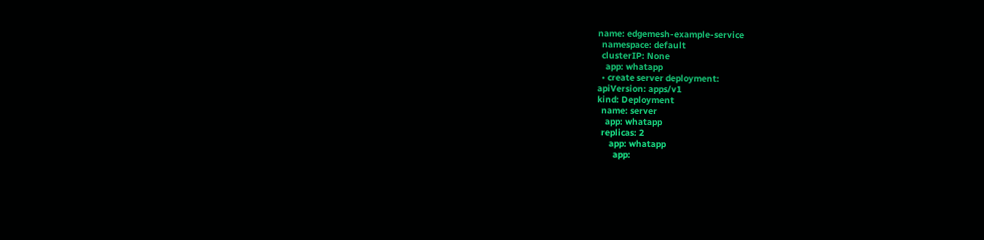name: edgemesh-example-service
  namespace: default
  clusterIP: None
    app: whatapp
  • create server deployment:
apiVersion: apps/v1
kind: Deployment
  name: server
    app: whatapp
  replicas: 2
      app: whatapp
        app: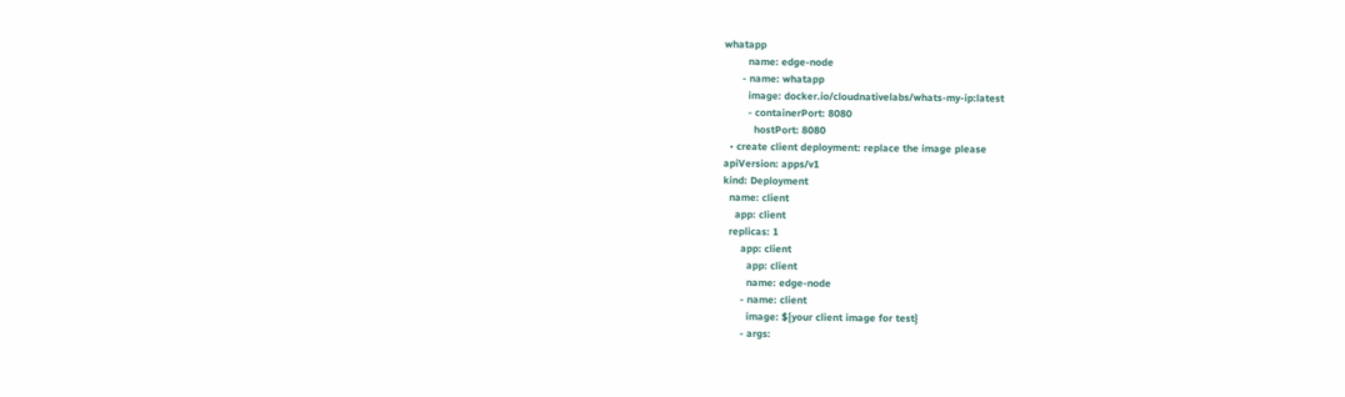whatapp
        name: edge-node
      - name: whatapp
        image: docker.io/cloudnativelabs/whats-my-ip:latest
        - containerPort: 8080
          hostPort: 8080
  • create client deployment: replace the image please
apiVersion: apps/v1
kind: Deployment
  name: client
    app: client
  replicas: 1
      app: client
        app: client
        name: edge-node
      - name: client
        image: ${your client image for test}
      - args: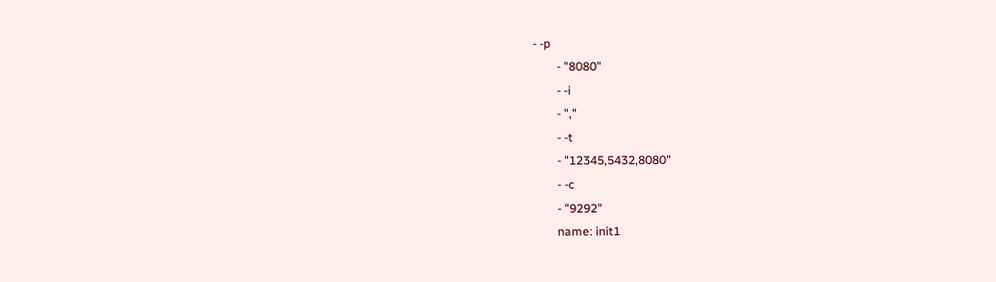- -p
        - "8080"
        - -i
        - ","
        - -t
        - "12345,5432,8080"
        - -c
        - "9292"
        name: init1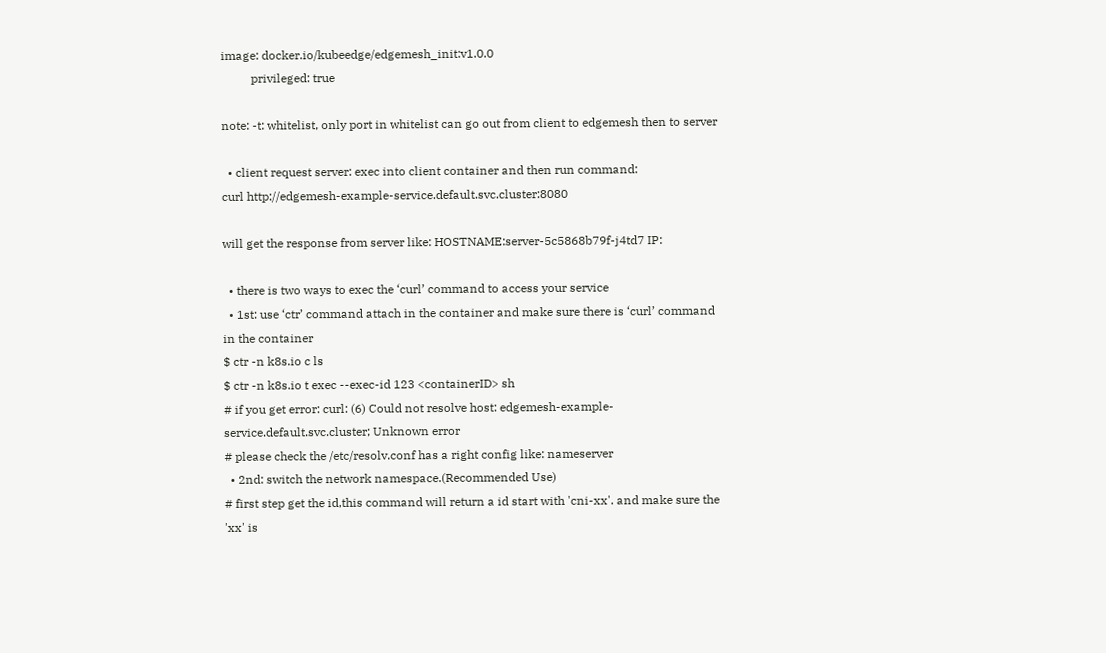image: docker.io/kubeedge/edgemesh_init:v1.0.0
          privileged: true

note: -t: whitelist, only port in whitelist can go out from client to edgemesh then to server

  • client request server: exec into client container and then run command:
curl http://edgemesh-example-service.default.svc.cluster:8080

will get the response from server like: HOSTNAME:server-5c5868b79f-j4td7 IP:

  • there is two ways to exec the ‘curl’ command to access your service
  • 1st: use ‘ctr’ command attach in the container and make sure there is ‘curl’ command in the container
$ ctr -n k8s.io c ls
$ ctr -n k8s.io t exec --exec-id 123 <containerID> sh
# if you get error: curl: (6) Could not resolve host: edgemesh-example-service.default.svc.cluster; Unknown error
# please check the /etc/resolv.conf has a right config like: nameserver
  • 2nd: switch the network namespace.(Recommended Use)
# first step get the id,this command will return a id start with 'cni-xx'. and make sure the 'xx' is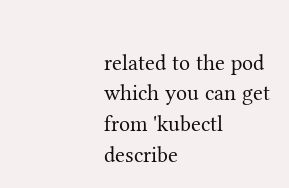related to the pod which you can get from 'kubectl describe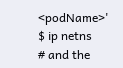<podName>'
$ ip netns
# and the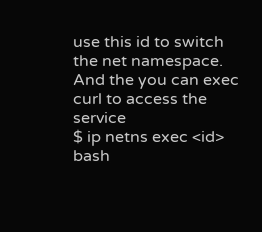use this id to switch the net namespace. And the you can exec curl to access the service
$ ip netns exec <id> bash